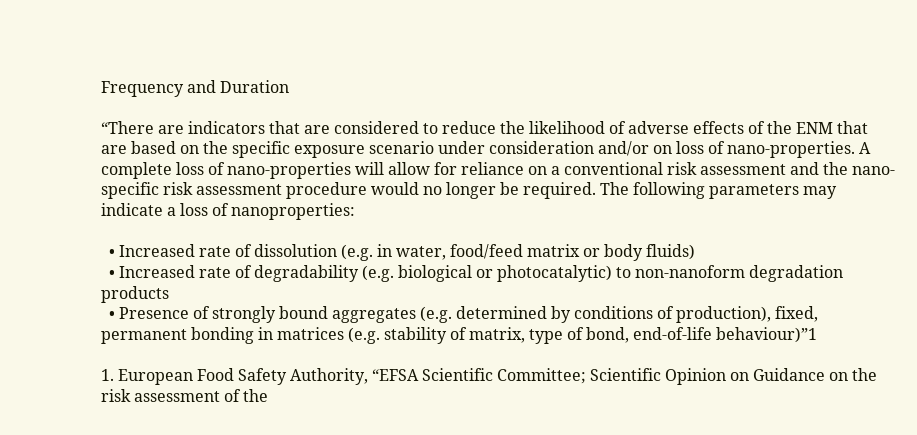Frequency and Duration

“There are indicators that are considered to reduce the likelihood of adverse effects of the ENM that are based on the specific exposure scenario under consideration and/or on loss of nano-properties. A complete loss of nano-properties will allow for reliance on a conventional risk assessment and the nano-specific risk assessment procedure would no longer be required. The following parameters may indicate a loss of nanoproperties:

  • Increased rate of dissolution (e.g. in water, food/feed matrix or body fluids)
  • Increased rate of degradability (e.g. biological or photocatalytic) to non-nanoform degradation products
  • Presence of strongly bound aggregates (e.g. determined by conditions of production), fixed, permanent bonding in matrices (e.g. stability of matrix, type of bond, end-of-life behaviour)”1

1. European Food Safety Authority, “EFSA Scientific Committee; Scientific Opinion on Guidance on the risk assessment of the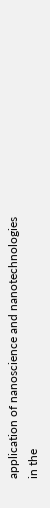application of nanoscience and nanotechnologies in the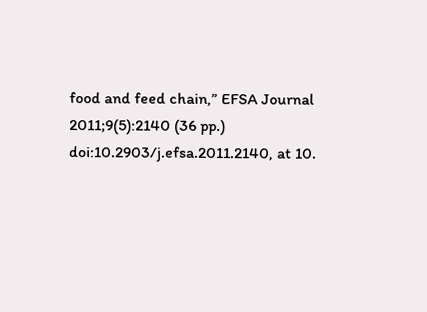food and feed chain,” EFSA Journal 2011;9(5):2140 (36 pp.) doi:10.2903/j.efsa.2011.2140, at 10.